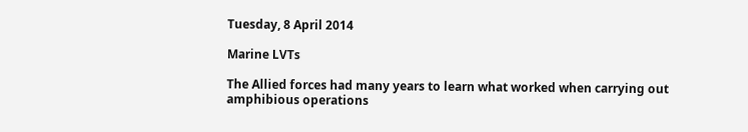Tuesday, 8 April 2014

Marine LVTs

The Allied forces had many years to learn what worked when carrying out amphibious operations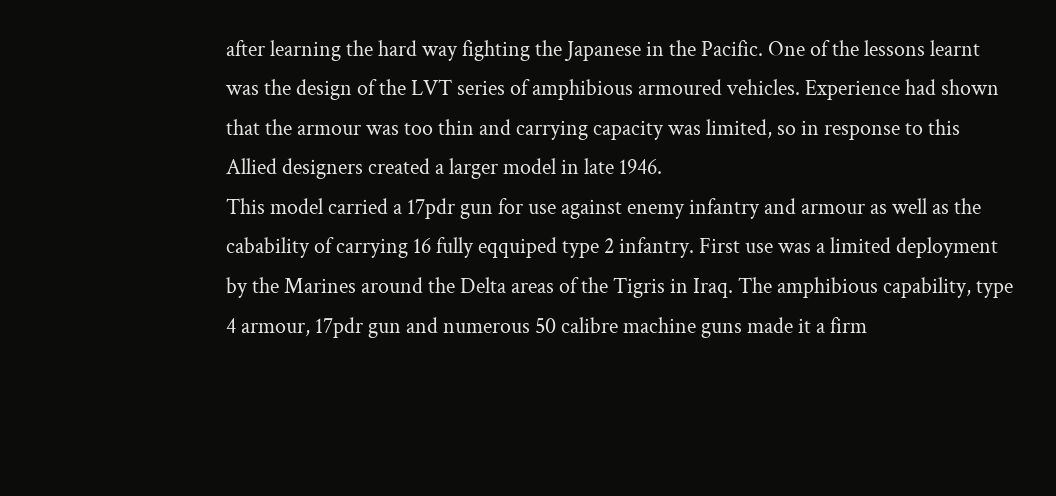after learning the hard way fighting the Japanese in the Pacific. One of the lessons learnt was the design of the LVT series of amphibious armoured vehicles. Experience had shown that the armour was too thin and carrying capacity was limited, so in response to this Allied designers created a larger model in late 1946.
This model carried a 17pdr gun for use against enemy infantry and armour as well as the cabability of carrying 16 fully eqquiped type 2 infantry. First use was a limited deployment by the Marines around the Delta areas of the Tigris in Iraq. The amphibious capability, type 4 armour, 17pdr gun and numerous 50 calibre machine guns made it a firm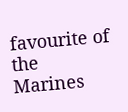favourite of the Marines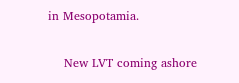in Mesopotamia.

    New LVT coming ashore